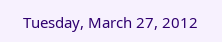Tuesday, March 27, 2012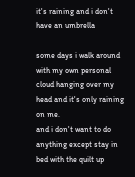it's raining and i don't have an umbrella

some days i walk around with my own personal cloud hanging over my head and it's only raining on me.
and i don't want to do anything except stay in bed with the quilt up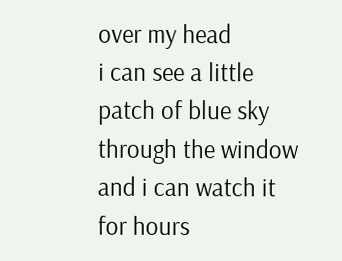over my head
i can see a little patch of blue sky through the window and i can watch it for hours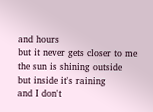and hours
but it never gets closer to me
the sun is shining outside
but inside it's raining
and I don't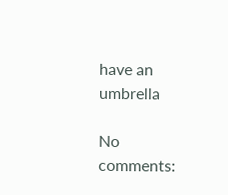have an umbrella

No comments: